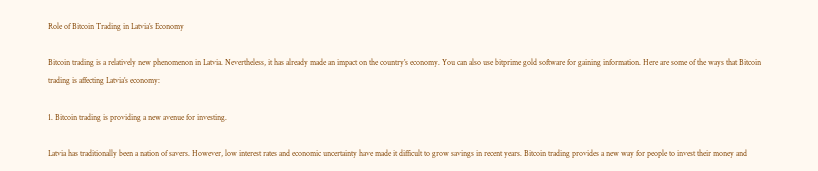Role of Bitcoin Trading in Latvia’s Economy

Bitcoin trading is a relatively new phenomenon in Latvia. Nevertheless, it has already made an impact on the country’s economy. You can also use bitprime gold software for gaining information. Here are some of the ways that Bitcoin trading is affecting Latvia’s economy:

1. Bitcoin trading is providing a new avenue for investing.

Latvia has traditionally been a nation of savers. However, low interest rates and economic uncertainty have made it difficult to grow savings in recent years. Bitcoin trading provides a new way for people to invest their money and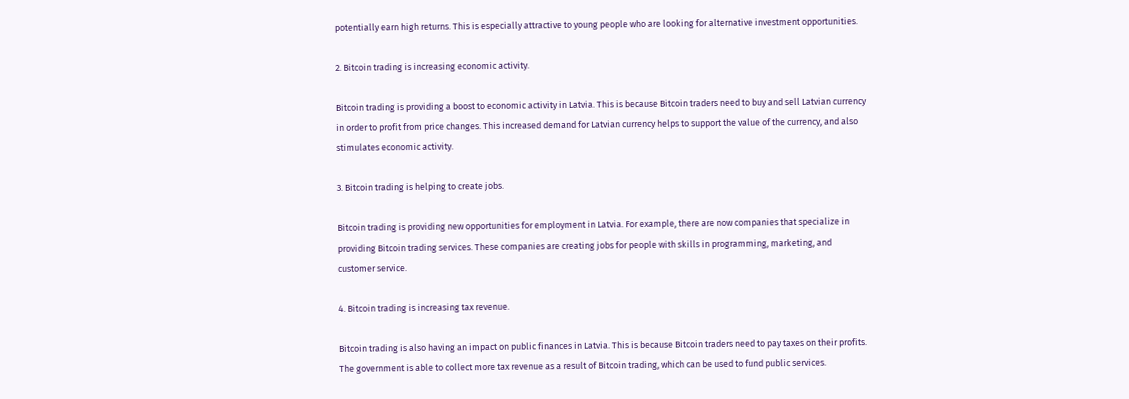potentially earn high returns. This is especially attractive to young people who are looking for alternative investment opportunities.

2. Bitcoin trading is increasing economic activity.

Bitcoin trading is providing a boost to economic activity in Latvia. This is because Bitcoin traders need to buy and sell Latvian currency in order to profit from price changes. This increased demand for Latvian currency helps to support the value of the currency, and also stimulates economic activity.

3. Bitcoin trading is helping to create jobs.

Bitcoin trading is providing new opportunities for employment in Latvia. For example, there are now companies that specialize in providing Bitcoin trading services. These companies are creating jobs for people with skills in programming, marketing, and customer service.

4. Bitcoin trading is increasing tax revenue.

Bitcoin trading is also having an impact on public finances in Latvia. This is because Bitcoin traders need to pay taxes on their profits. The government is able to collect more tax revenue as a result of Bitcoin trading, which can be used to fund public services.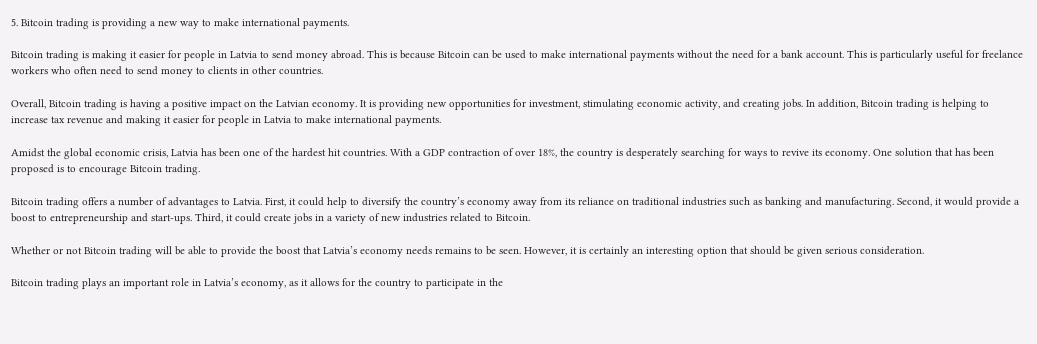5. Bitcoin trading is providing a new way to make international payments.

Bitcoin trading is making it easier for people in Latvia to send money abroad. This is because Bitcoin can be used to make international payments without the need for a bank account. This is particularly useful for freelance workers who often need to send money to clients in other countries.

Overall, Bitcoin trading is having a positive impact on the Latvian economy. It is providing new opportunities for investment, stimulating economic activity, and creating jobs. In addition, Bitcoin trading is helping to increase tax revenue and making it easier for people in Latvia to make international payments.

Amidst the global economic crisis, Latvia has been one of the hardest hit countries. With a GDP contraction of over 18%, the country is desperately searching for ways to revive its economy. One solution that has been proposed is to encourage Bitcoin trading.

Bitcoin trading offers a number of advantages to Latvia. First, it could help to diversify the country’s economy away from its reliance on traditional industries such as banking and manufacturing. Second, it would provide a boost to entrepreneurship and start-ups. Third, it could create jobs in a variety of new industries related to Bitcoin.

Whether or not Bitcoin trading will be able to provide the boost that Latvia’s economy needs remains to be seen. However, it is certainly an interesting option that should be given serious consideration.

Bitcoin trading plays an important role in Latvia’s economy, as it allows for the country to participate in the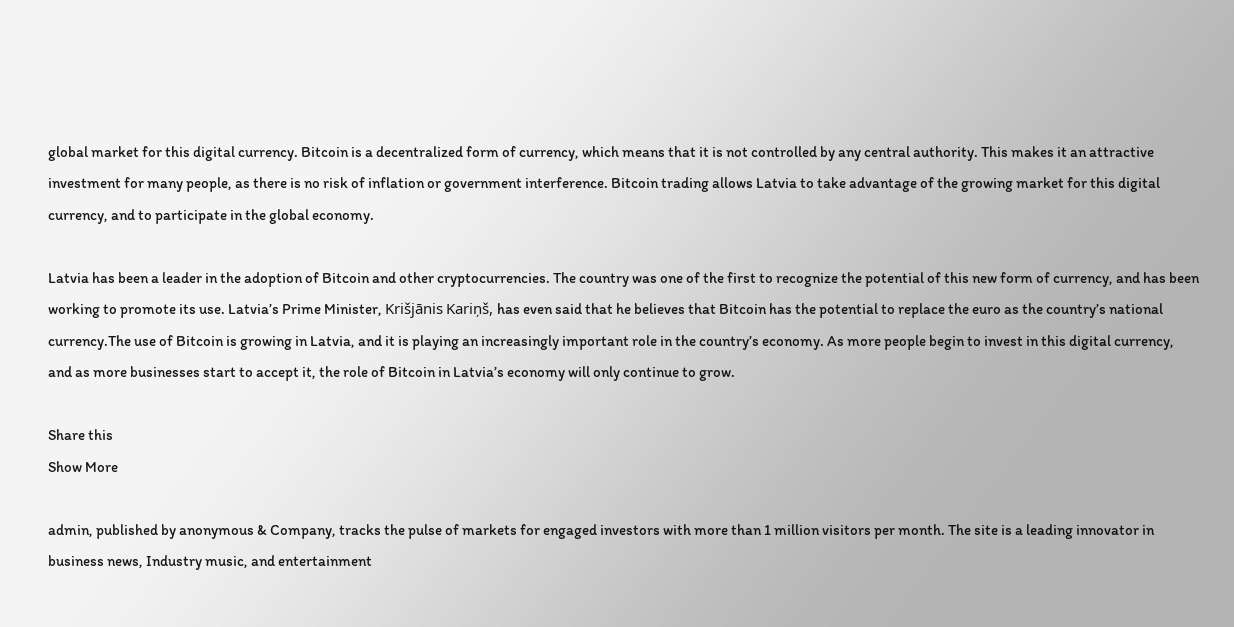global market for this digital currency. Bitcoin is a decentralized form of currency, which means that it is not controlled by any central authority. This makes it an attractive investment for many people, as there is no risk of inflation or government interference. Bitcoin trading allows Latvia to take advantage of the growing market for this digital currency, and to participate in the global economy.

Latvia has been a leader in the adoption of Bitcoin and other cryptocurrencies. The country was one of the first to recognize the potential of this new form of currency, and has been working to promote its use. Latvia’s Prime Minister, Krišjānis Kariņš, has even said that he believes that Bitcoin has the potential to replace the euro as the country’s national currency.The use of Bitcoin is growing in Latvia, and it is playing an increasingly important role in the country’s economy. As more people begin to invest in this digital currency, and as more businesses start to accept it, the role of Bitcoin in Latvia’s economy will only continue to grow.

Share this
Show More

admin, published by anonymous & Company, tracks the pulse of markets for engaged investors with more than 1 million visitors per month. The site is a leading innovator in business news, Industry music, and entertainment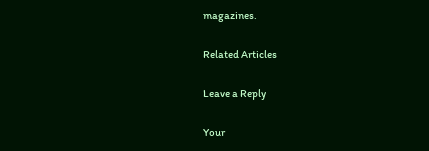magazines.

Related Articles

Leave a Reply

Your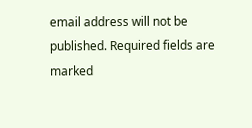email address will not be published. Required fields are marked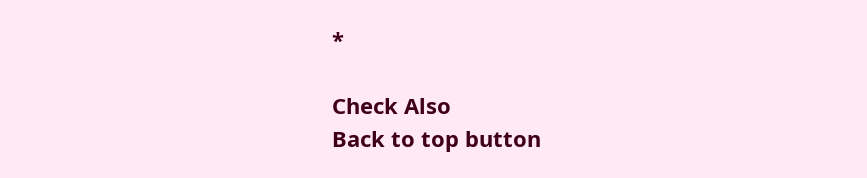*

Check Also
Back to top button